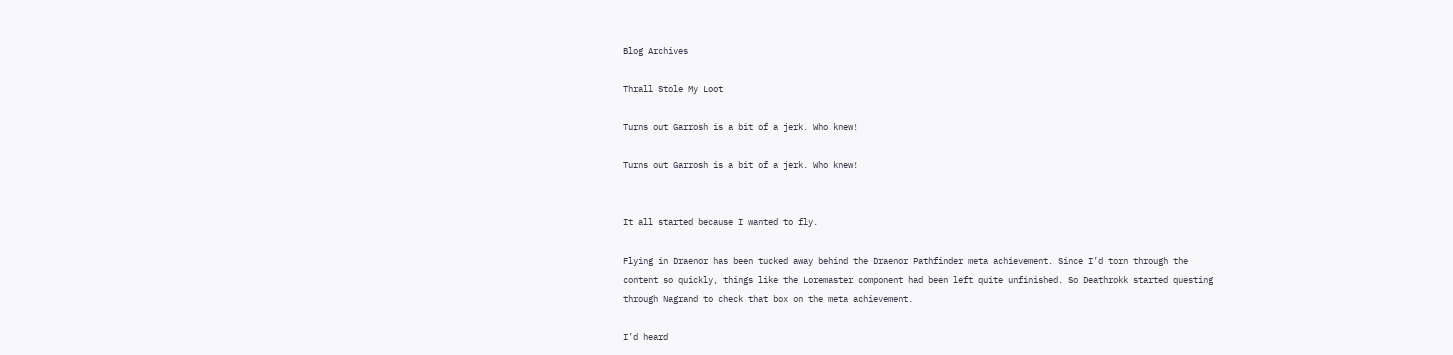Blog Archives

Thrall Stole My Loot

Turns out Garrosh is a bit of a jerk. Who knew!

Turns out Garrosh is a bit of a jerk. Who knew!


It all started because I wanted to fly.

Flying in Draenor has been tucked away behind the Draenor Pathfinder meta achievement. Since I’d torn through the content so quickly, things like the Loremaster component had been left quite unfinished. So Deathrokk started questing through Nagrand to check that box on the meta achievement.

I’d heard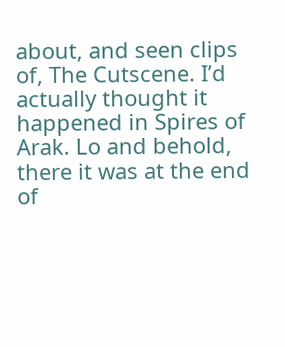about, and seen clips of, The Cutscene. I’d actually thought it happened in Spires of Arak. Lo and behold, there it was at the end of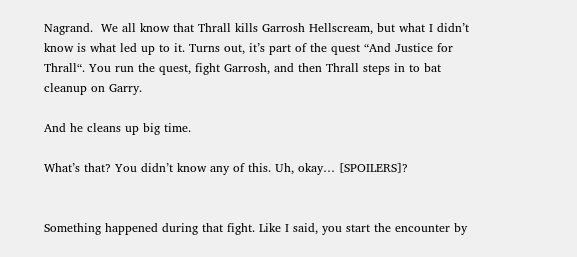Nagrand.  We all know that Thrall kills Garrosh Hellscream, but what I didn’t know is what led up to it. Turns out, it’s part of the quest “And Justice for Thrall“. You run the quest, fight Garrosh, and then Thrall steps in to bat cleanup on Garry.

And he cleans up big time.

What’s that? You didn’t know any of this. Uh, okay… [SPOILERS]?


Something happened during that fight. Like I said, you start the encounter by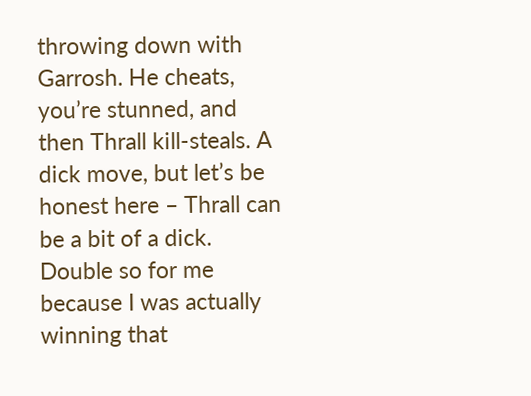throwing down with Garrosh. He cheats, you’re stunned, and then Thrall kill-steals. A dick move, but let’s be honest here – Thrall can be a bit of a dick. Double so for me because I was actually winning that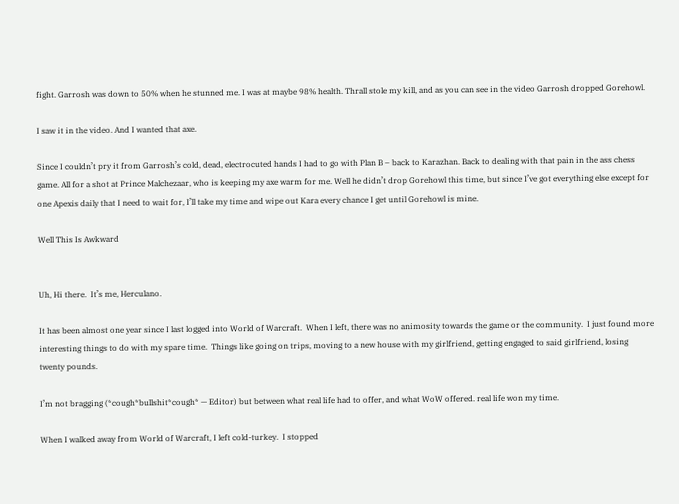fight. Garrosh was down to 50% when he stunned me. I was at maybe 98% health. Thrall stole my kill, and as you can see in the video Garrosh dropped Gorehowl.

I saw it in the video. And I wanted that axe.

Since I couldn’t pry it from Garrosh’s cold, dead, electrocuted hands I had to go with Plan B – back to Karazhan. Back to dealing with that pain in the ass chess game. All for a shot at Prince Malchezaar, who is keeping my axe warm for me. Well he didn’t drop Gorehowl this time, but since I’ve got everything else except for one Apexis daily that I need to wait for, I’ll take my time and wipe out Kara every chance I get until Gorehowl is mine.

Well This Is Awkward


Uh, Hi there.  It’s me, Herculano.

It has been almost one year since I last logged into World of Warcraft.  When I left, there was no animosity towards the game or the community.  I just found more interesting things to do with my spare time.  Things like going on trips, moving to a new house with my girlfriend, getting engaged to said girlfriend, losing twenty pounds.

I’m not bragging (*cough*bullshit*cough* — Editor) but between what real life had to offer, and what WoW offered. real life won my time.

When I walked away from World of Warcraft, I left cold-turkey.  I stopped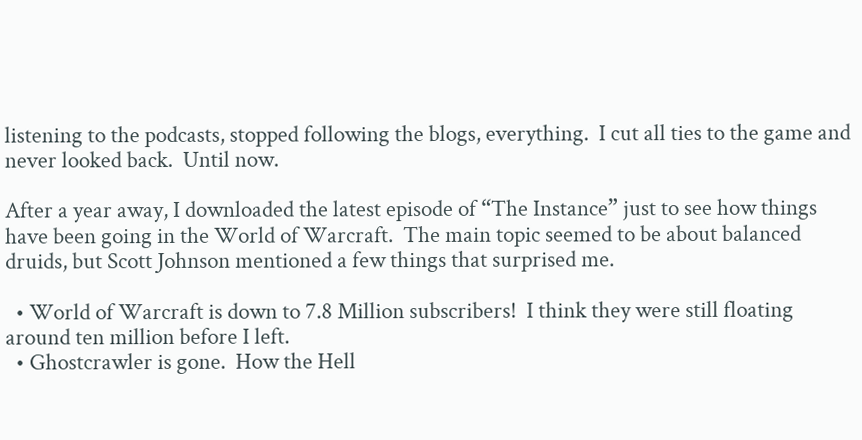listening to the podcasts, stopped following the blogs, everything.  I cut all ties to the game and never looked back.  Until now.

After a year away, I downloaded the latest episode of “The Instance” just to see how things have been going in the World of Warcraft.  The main topic seemed to be about balanced druids, but Scott Johnson mentioned a few things that surprised me.

  • World of Warcraft is down to 7.8 Million subscribers!  I think they were still floating around ten million before I left.
  • Ghostcrawler is gone.  How the Hell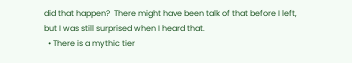did that happen?  There might have been talk of that before I left, but I was still surprised when I heard that.
  • There is a mythic tier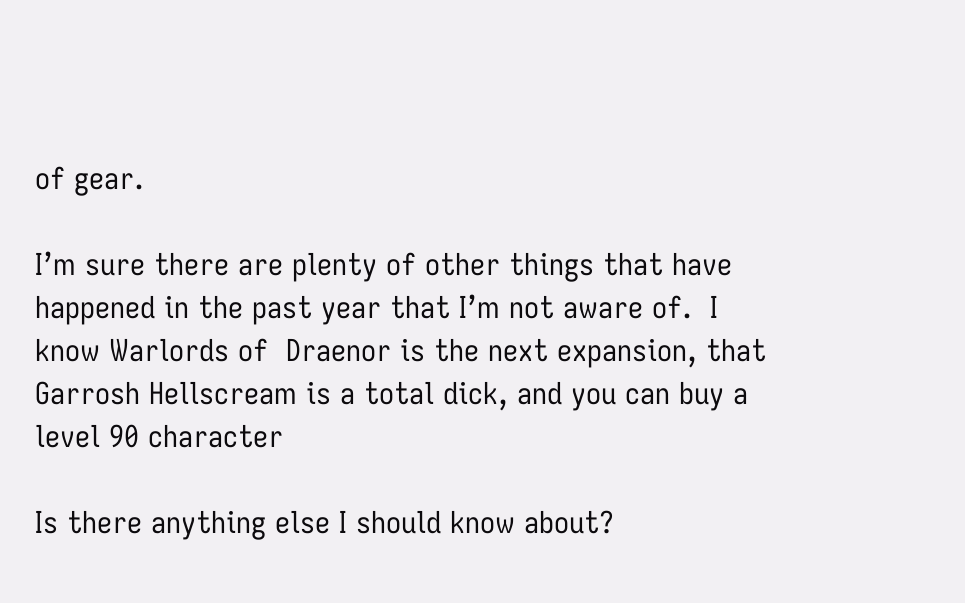of gear.

I’m sure there are plenty of other things that have happened in the past year that I’m not aware of.  I know Warlords of  Draenor is the next expansion, that Garrosh Hellscream is a total dick, and you can buy a level 90 character

Is there anything else I should know about?